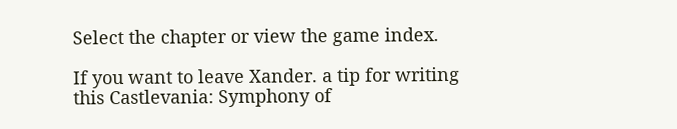Select the chapter or view the game index.

If you want to leave Xander. a tip for writing this Castlevania: Symphony of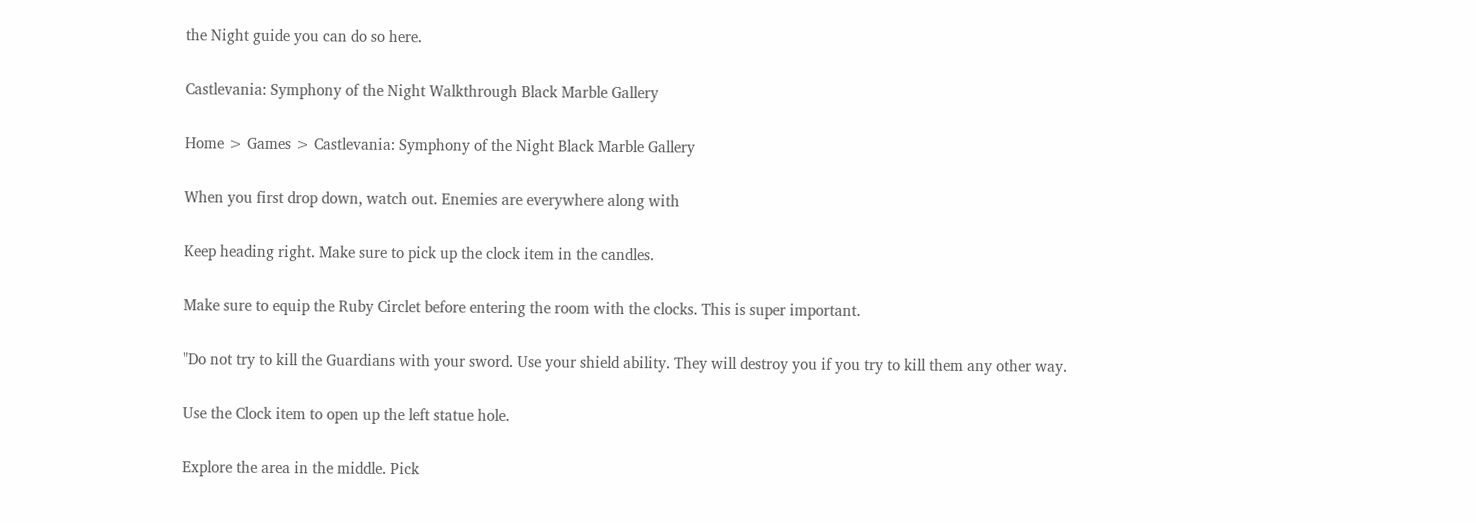the Night guide you can do so here.

Castlevania: Symphony of the Night Walkthrough Black Marble Gallery

Home > Games > Castlevania: Symphony of the Night Black Marble Gallery

When you first drop down, watch out. Enemies are everywhere along with

Keep heading right. Make sure to pick up the clock item in the candles.

Make sure to equip the Ruby Circlet before entering the room with the clocks. This is super important.

"Do not try to kill the Guardians with your sword. Use your shield ability. They will destroy you if you try to kill them any other way.

Use the Clock item to open up the left statue hole.

Explore the area in the middle. Pick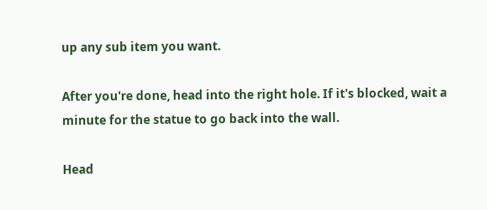up any sub item you want.

After you're done, head into the right hole. If it's blocked, wait a minute for the statue to go back into the wall.

Head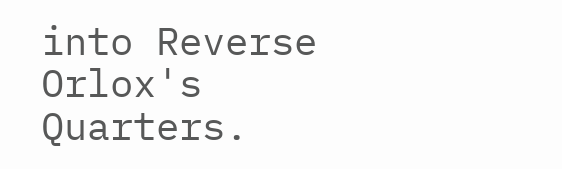into Reverse Orlox's Quarters.